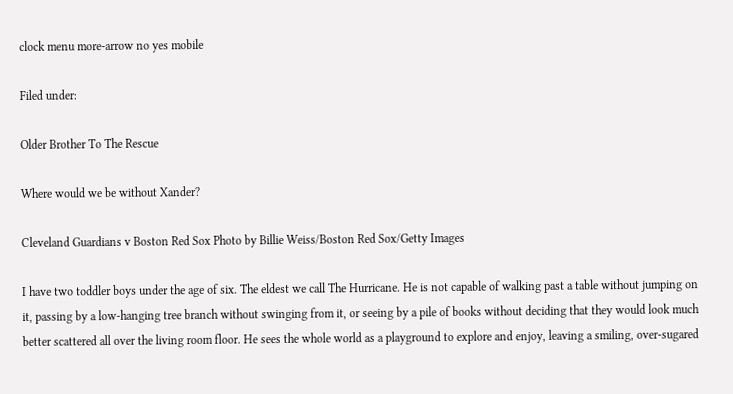clock menu more-arrow no yes mobile

Filed under:

Older Brother To The Rescue

Where would we be without Xander?

Cleveland Guardians v Boston Red Sox Photo by Billie Weiss/Boston Red Sox/Getty Images

I have two toddler boys under the age of six. The eldest we call The Hurricane. He is not capable of walking past a table without jumping on it, passing by a low-hanging tree branch without swinging from it, or seeing by a pile of books without deciding that they would look much better scattered all over the living room floor. He sees the whole world as a playground to explore and enjoy, leaving a smiling, over-sugared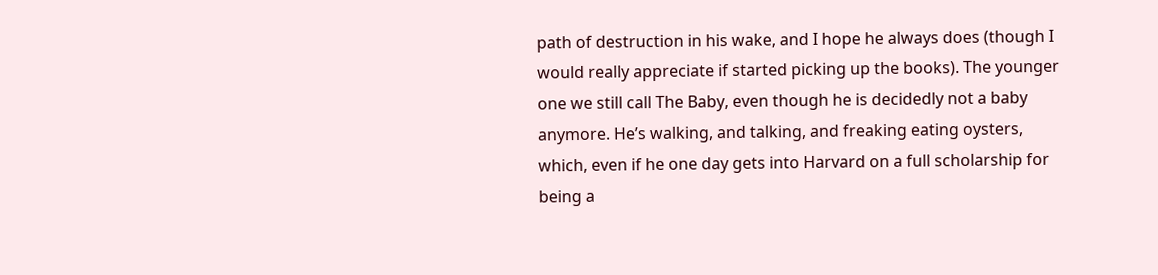path of destruction in his wake, and I hope he always does (though I would really appreciate if started picking up the books). The younger one we still call The Baby, even though he is decidedly not a baby anymore. He’s walking, and talking, and freaking eating oysters, which, even if he one day gets into Harvard on a full scholarship for being a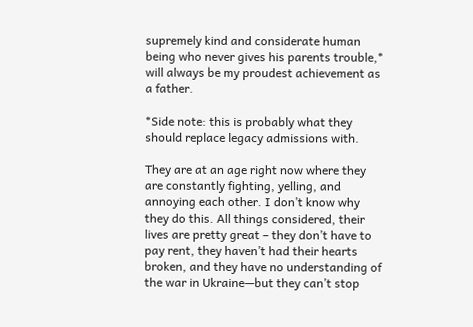supremely kind and considerate human being who never gives his parents trouble,* will always be my proudest achievement as a father.

*Side note: this is probably what they should replace legacy admissions with.

They are at an age right now where they are constantly fighting, yelling, and annoying each other. I don’t know why they do this. All things considered, their lives are pretty great – they don’t have to pay rent, they haven’t had their hearts broken, and they have no understanding of the war in Ukraine—but they can’t stop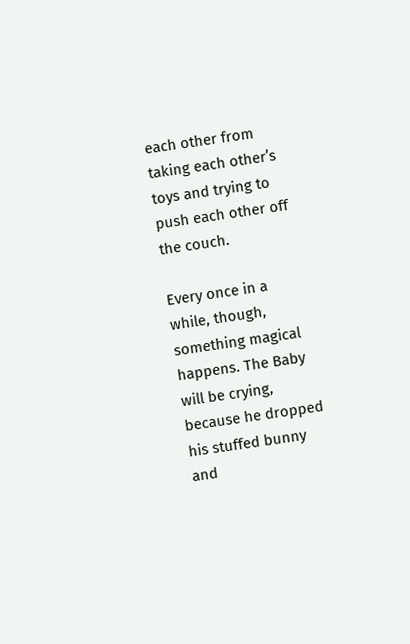each other from taking each other’s toys and trying to push each other off the couch.

Every once in a while, though, something magical happens. The Baby will be crying, because he dropped his stuffed bunny and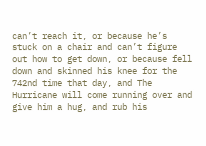can’t reach it, or because he’s stuck on a chair and can’t figure out how to get down, or because fell down and skinned his knee for the 742nd time that day, and The Hurricane will come running over and give him a hug, and rub his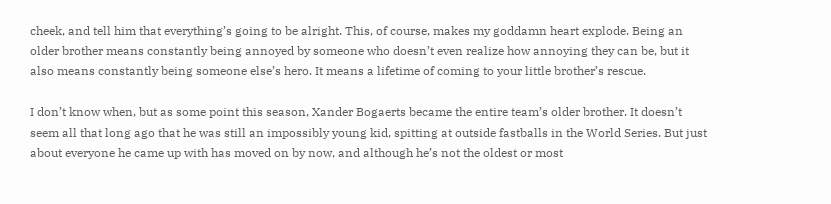cheek, and tell him that everything’s going to be alright. This, of course, makes my goddamn heart explode. Being an older brother means constantly being annoyed by someone who doesn’t even realize how annoying they can be, but it also means constantly being someone else’s hero. It means a lifetime of coming to your little brother’s rescue.

I don’t know when, but as some point this season, Xander Bogaerts became the entire team’s older brother. It doesn’t seem all that long ago that he was still an impossibly young kid, spitting at outside fastballs in the World Series. But just about everyone he came up with has moved on by now, and although he’s not the oldest or most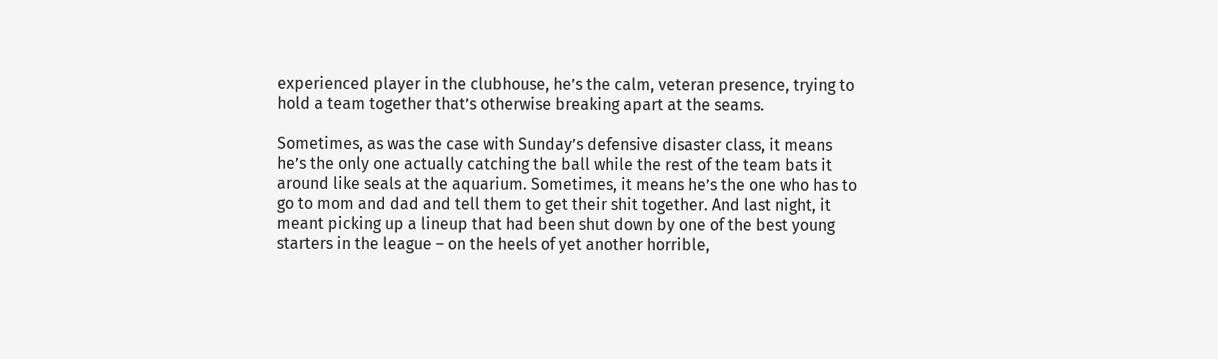experienced player in the clubhouse, he’s the calm, veteran presence, trying to hold a team together that’s otherwise breaking apart at the seams.

Sometimes, as was the case with Sunday’s defensive disaster class, it means he’s the only one actually catching the ball while the rest of the team bats it around like seals at the aquarium. Sometimes, it means he’s the one who has to go to mom and dad and tell them to get their shit together. And last night, it meant picking up a lineup that had been shut down by one of the best young starters in the league – on the heels of yet another horrible,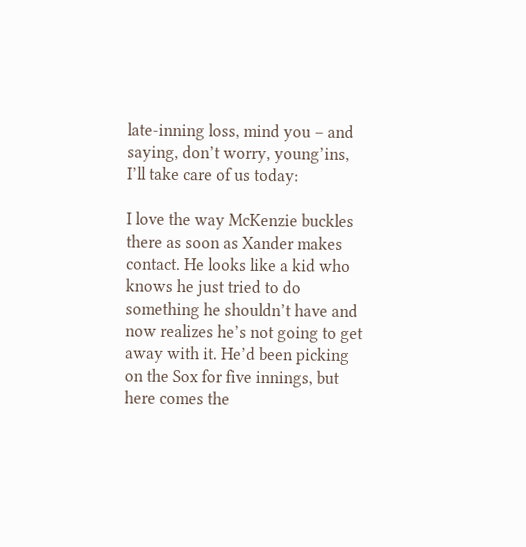late-inning loss, mind you – and saying, don’t worry, young’ins, I’ll take care of us today:

I love the way McKenzie buckles there as soon as Xander makes contact. He looks like a kid who knows he just tried to do something he shouldn’t have and now realizes he’s not going to get away with it. He’d been picking on the Sox for five innings, but here comes the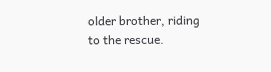older brother, riding to the rescue.